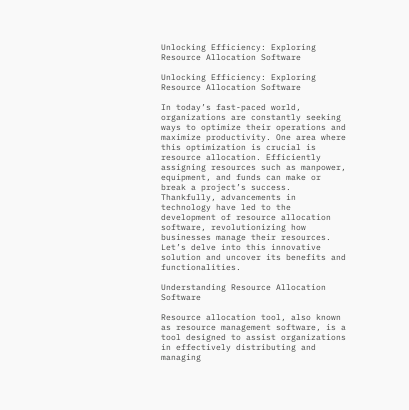Unlocking Efficiency: Exploring Resource Allocation Software

Unlocking Efficiency: Exploring Resource Allocation Software

In today’s fast-paced world, organizations are constantly seeking ways to optimize their operations and maximize productivity. One area where this optimization is crucial is resource allocation. Efficiently assigning resources such as manpower, equipment, and funds can make or break a project’s success. Thankfully, advancements in technology have led to the development of resource allocation software, revolutionizing how businesses manage their resources. Let’s delve into this innovative solution and uncover its benefits and functionalities.

Understanding Resource Allocation Software

Resource allocation tool, also known as resource management software, is a tool designed to assist organizations in effectively distributing and managing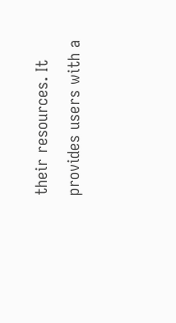their resources. It provides users with a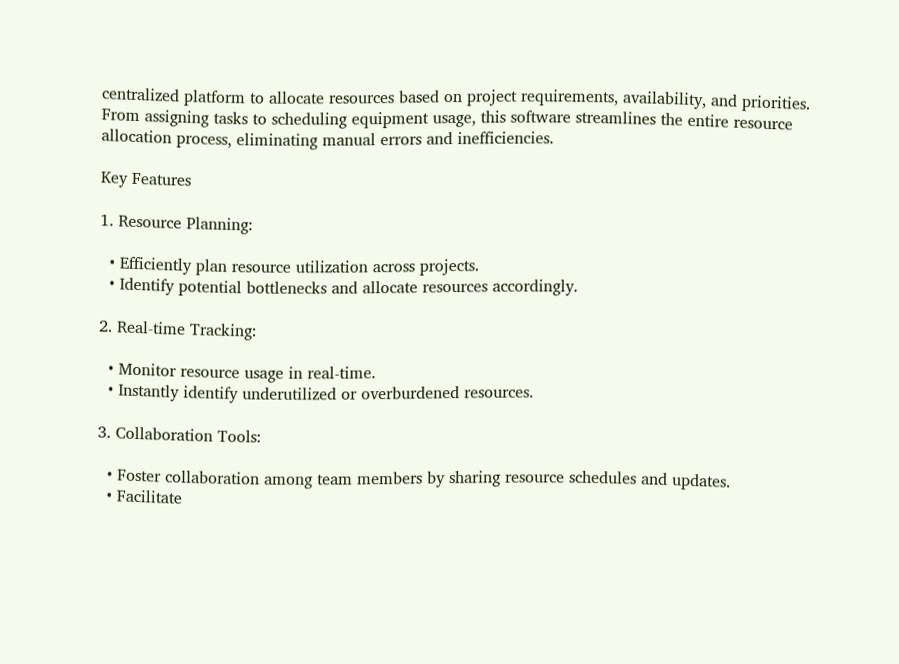centralized platform to allocate resources based on project requirements, availability, and priorities. From assigning tasks to scheduling equipment usage, this software streamlines the entire resource allocation process, eliminating manual errors and inefficiencies.

Key Features

1. Resource Planning:

  • Efficiently plan resource utilization across projects.
  • Identify potential bottlenecks and allocate resources accordingly.

2. Real-time Tracking:

  • Monitor resource usage in real-time.
  • Instantly identify underutilized or overburdened resources.

3. Collaboration Tools:

  • Foster collaboration among team members by sharing resource schedules and updates.
  • Facilitate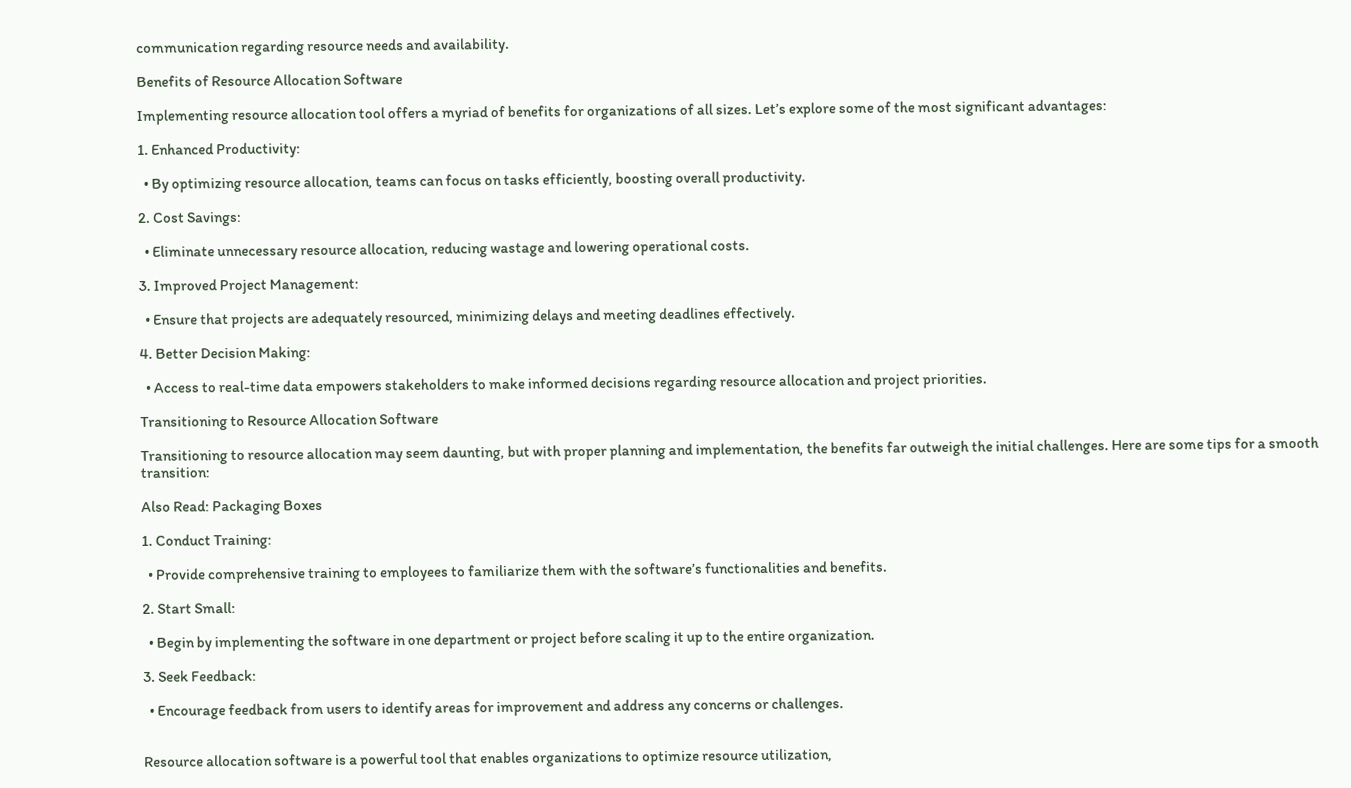communication regarding resource needs and availability.

Benefits of Resource Allocation Software

Implementing resource allocation tool offers a myriad of benefits for organizations of all sizes. Let’s explore some of the most significant advantages:

1. Enhanced Productivity:

  • By optimizing resource allocation, teams can focus on tasks efficiently, boosting overall productivity.

2. Cost Savings:

  • Eliminate unnecessary resource allocation, reducing wastage and lowering operational costs.

3. Improved Project Management:

  • Ensure that projects are adequately resourced, minimizing delays and meeting deadlines effectively.

4. Better Decision Making:

  • Access to real-time data empowers stakeholders to make informed decisions regarding resource allocation and project priorities.

Transitioning to Resource Allocation Software

Transitioning to resource allocation may seem daunting, but with proper planning and implementation, the benefits far outweigh the initial challenges. Here are some tips for a smooth transition:

Also Read: Packaging Boxes

1. Conduct Training:

  • Provide comprehensive training to employees to familiarize them with the software’s functionalities and benefits.

2. Start Small:

  • Begin by implementing the software in one department or project before scaling it up to the entire organization.

3. Seek Feedback:

  • Encourage feedback from users to identify areas for improvement and address any concerns or challenges.


Resource allocation software is a powerful tool that enables organizations to optimize resource utilization,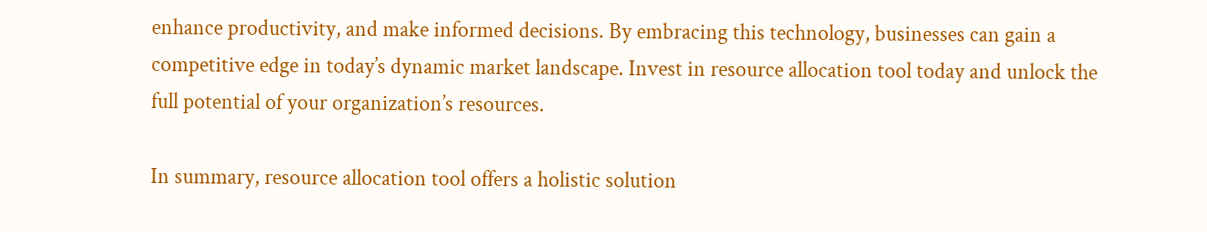enhance productivity, and make informed decisions. By embracing this technology, businesses can gain a competitive edge in today’s dynamic market landscape. Invest in resource allocation tool today and unlock the full potential of your organization’s resources.

In summary, resource allocation tool offers a holistic solution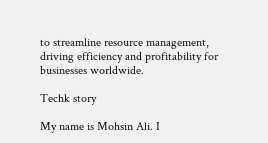to streamline resource management, driving efficiency and profitability for businesses worldwide.

Techk story

My name is Mohsin Ali. I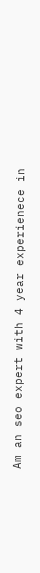Am an seo expert with 4 year experienece in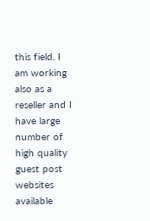this field. I am working also as a reseller and I have large number of high quality guest post websites available